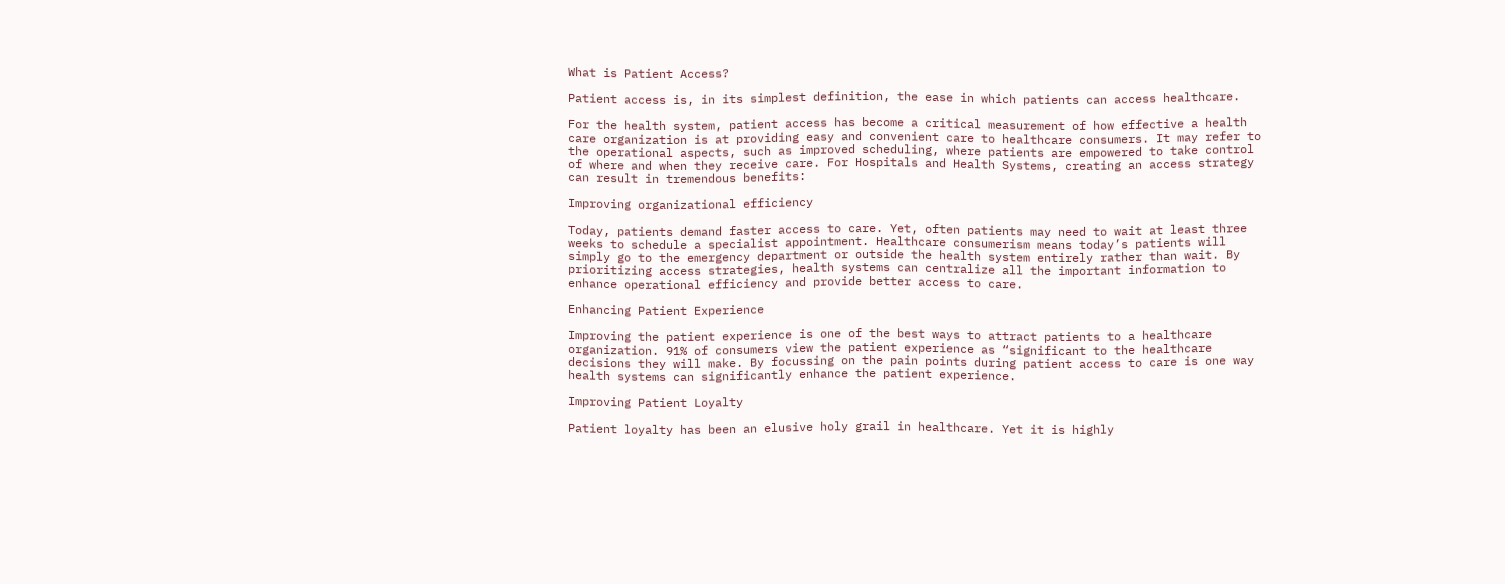What is Patient Access?

Patient access is, in its simplest definition, the ease in which patients can access healthcare.

For the health system, patient access has become a critical measurement of how effective a health care organization is at providing easy and convenient care to healthcare consumers. It may refer to the operational aspects, such as improved scheduling, where patients are empowered to take control of where and when they receive care. For Hospitals and Health Systems, creating an access strategy can result in tremendous benefits:

Improving organizational efficiency

Today, patients demand faster access to care. Yet, often patients may need to wait at least three weeks to schedule a specialist appointment. Healthcare consumerism means today’s patients will simply go to the emergency department or outside the health system entirely rather than wait. By prioritizing access strategies, health systems can centralize all the important information to enhance operational efficiency and provide better access to care.

Enhancing Patient Experience

Improving the patient experience is one of the best ways to attract patients to a healthcare organization. 91% of consumers view the patient experience as “significant to the healthcare decisions they will make. By focussing on the pain points during patient access to care is one way health systems can significantly enhance the patient experience.

Improving Patient Loyalty

Patient loyalty has been an elusive holy grail in healthcare. Yet it is highly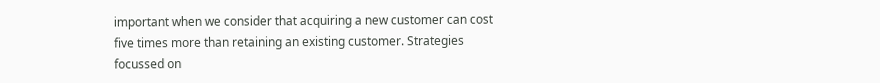important when we consider that acquiring a new customer can cost five times more than retaining an existing customer. Strategies focussed on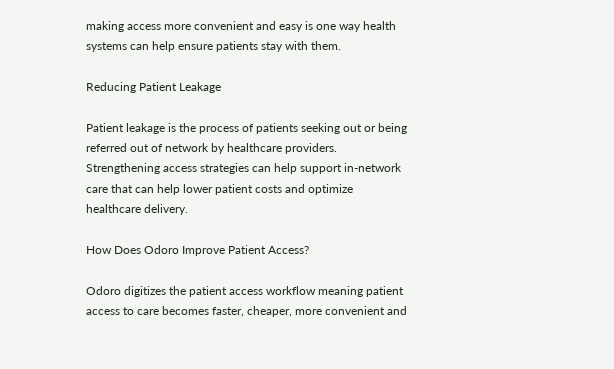making access more convenient and easy is one way health systems can help ensure patients stay with them.

Reducing Patient Leakage

Patient leakage is the process of patients seeking out or being referred out of network by healthcare providers. Strengthening access strategies can help support in-network care that can help lower patient costs and optimize healthcare delivery.

How Does Odoro Improve Patient Access?

Odoro digitizes the patient access workflow meaning patient access to care becomes faster, cheaper, more convenient and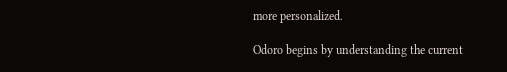more personalized.

Odoro begins by understanding the current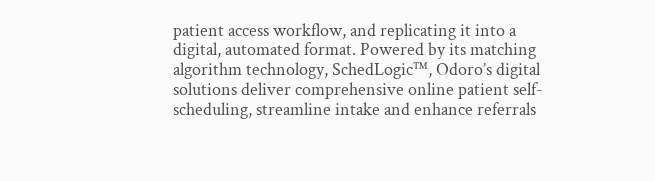patient access workflow, and replicating it into a digital, automated format. Powered by its matching algorithm technology, SchedLogic™, Odoro’s digital solutions deliver comprehensive online patient self-scheduling, streamline intake and enhance referrals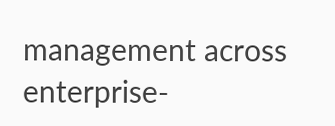management across enterprise-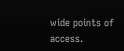wide points of access.